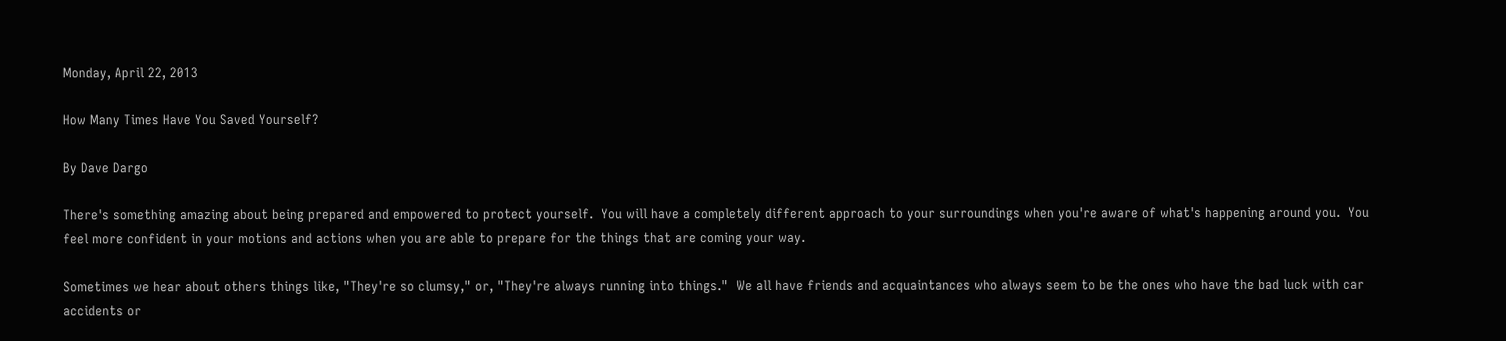Monday, April 22, 2013

How Many Times Have You Saved Yourself?

By Dave Dargo

There's something amazing about being prepared and empowered to protect yourself.  You will have a completely different approach to your surroundings when you're aware of what's happening around you.  You feel more confident in your motions and actions when you are able to prepare for the things that are coming your way.

Sometimes we hear about others things like, "They're so clumsy," or, "They're always running into things."  We all have friends and acquaintances who always seem to be the ones who have the bad luck with car accidents or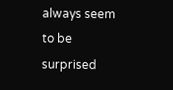always seem to be surprised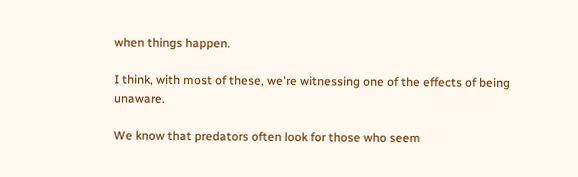when things happen.

I think, with most of these, we're witnessing one of the effects of being unaware.

We know that predators often look for those who seem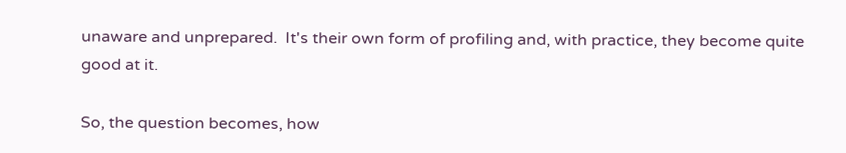unaware and unprepared.  It's their own form of profiling and, with practice, they become quite good at it.

So, the question becomes, how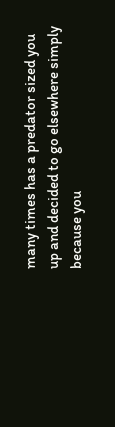many times has a predator sized you up and decided to go elsewhere simply because you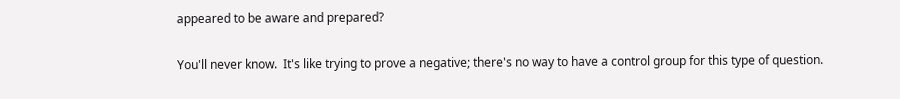appeared to be aware and prepared?

You'll never know.  It's like trying to prove a negative; there's no way to have a control group for this type of question.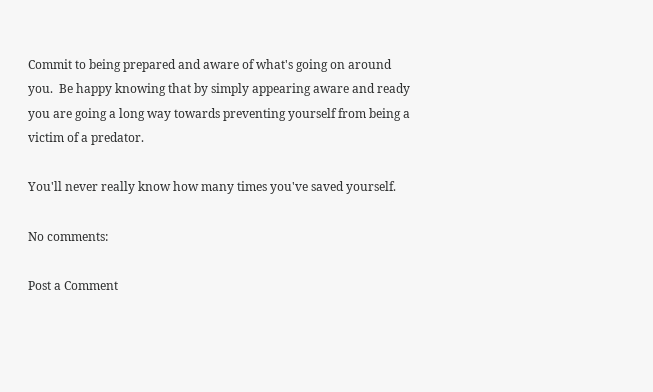Commit to being prepared and aware of what's going on around you.  Be happy knowing that by simply appearing aware and ready you are going a long way towards preventing yourself from being a victim of a predator.

You'll never really know how many times you've saved yourself.

No comments:

Post a Comment